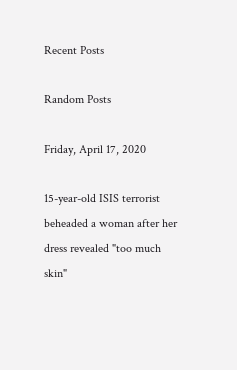Recent Posts

Random Posts

Friday, April 17, 2020

15-year-old ISIS terrorist beheaded a woman after her dress revealed "too much skin"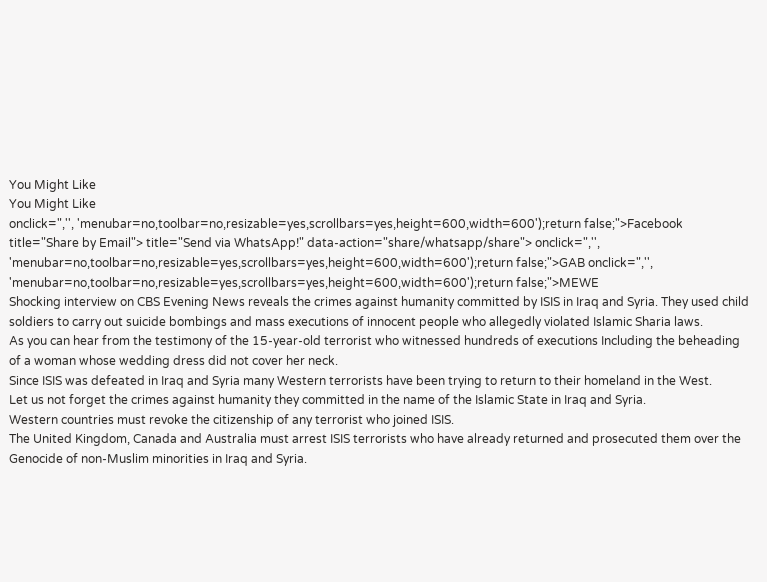You Might Like
You Might Like
onclick=",'', 'menubar=no,toolbar=no,resizable=yes,scrollbars=yes,height=600,width=600');return false;">Facebook
title="Share by Email"> title="Send via WhatsApp!" data-action="share/whatsapp/share"> onclick=",'', 'menubar=no,toolbar=no,resizable=yes,scrollbars=yes,height=600,width=600');return false;">GAB onclick=",'', 'menubar=no,toolbar=no,resizable=yes,scrollbars=yes,height=600,width=600');return false;">MEWE
Shocking interview on CBS Evening News reveals the crimes against humanity committed by ISIS in Iraq and Syria. They used child soldiers to carry out suicide bombings and mass executions of innocent people who allegedly violated Islamic Sharia laws.
As you can hear from the testimony of the 15-year-old terrorist who witnessed hundreds of executions Including the beheading of a woman whose wedding dress did not cover her neck.
Since ISIS was defeated in Iraq and Syria many Western terrorists have been trying to return to their homeland in the West.
Let us not forget the crimes against humanity they committed in the name of the Islamic State in Iraq and Syria.
Western countries must revoke the citizenship of any terrorist who joined ISIS.
The United Kingdom, Canada and Australia must arrest ISIS terrorists who have already returned and prosecuted them over the Genocide of non-Muslim minorities in Iraq and Syria.